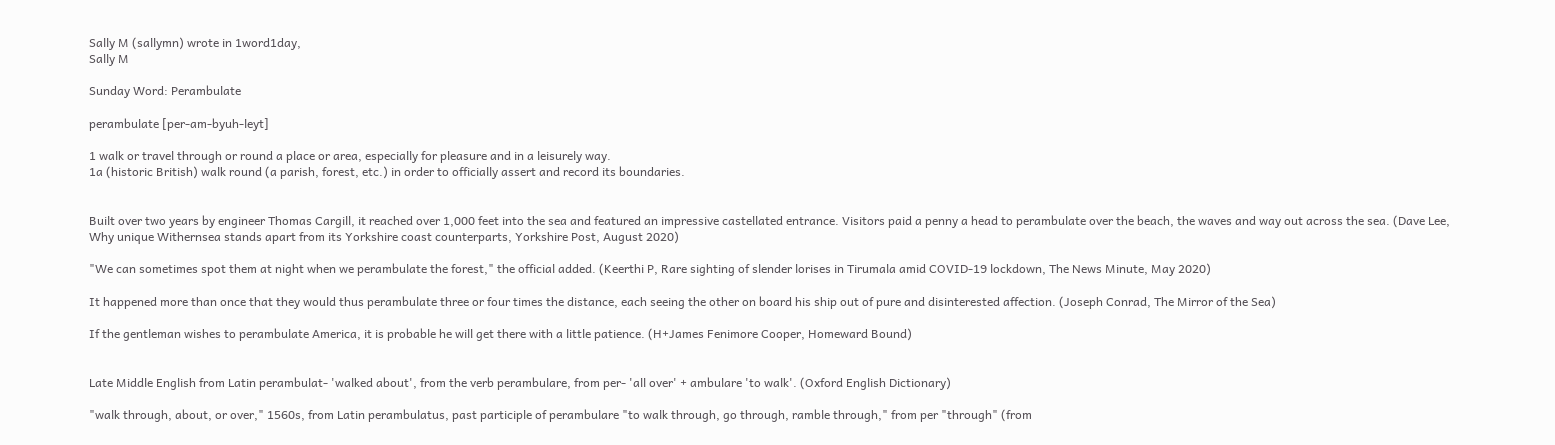Sally M (sallymn) wrote in 1word1day,
Sally M

Sunday Word: Perambulate

perambulate [per-am-byuh-leyt]

1 walk or travel through or round a place or area, especially for pleasure and in a leisurely way.
1a (historic British) walk round (a parish, forest, etc.) in order to officially assert and record its boundaries.


Built over two years by engineer Thomas Cargill, it reached over 1,000 feet into the sea and featured an impressive castellated entrance. Visitors paid a penny a head to perambulate over the beach, the waves and way out across the sea. (Dave Lee, Why unique Withernsea stands apart from its Yorkshire coast counterparts, Yorkshire Post, August 2020)

"We can sometimes spot them at night when we perambulate the forest," the official added. (Keerthi P, Rare sighting of slender lorises in Tirumala amid COVID-19 lockdown, The News Minute, May 2020)

It happened more than once that they would thus perambulate three or four times the distance, each seeing the other on board his ship out of pure and disinterested affection. (Joseph Conrad, The Mirror of the Sea)

If the gentleman wishes to perambulate America, it is probable he will get there with a little patience. (H+James Fenimore Cooper, Homeward Bound)


Late Middle English from Latin perambulat- 'walked about', from the verb perambulare, from per- 'all over' + ambulare 'to walk'. (Oxford English Dictionary)

"walk through, about, or over," 1560s, from Latin perambulatus, past participle of perambulare "to walk through, go through, ramble through," from per "through" (from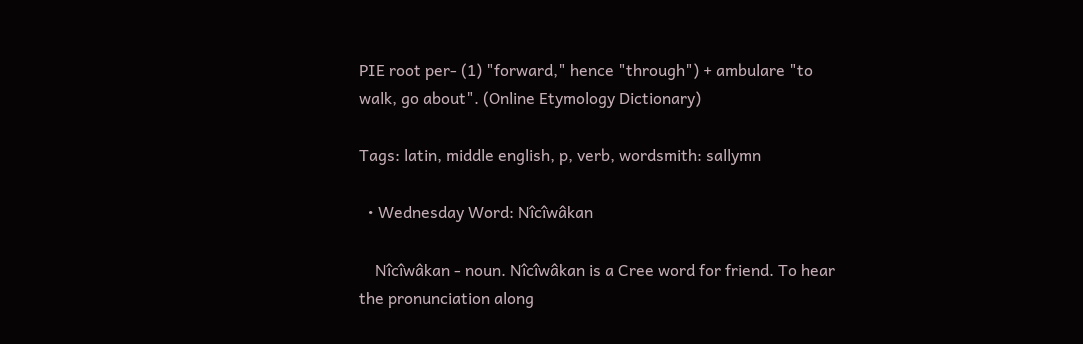PIE root per- (1) "forward," hence "through") + ambulare "to walk, go about". (Online Etymology Dictionary)

Tags: latin, middle english, p, verb, wordsmith: sallymn

  • Wednesday Word: Nîcîwâkan

    Nîcîwâkan - noun. Nîcîwâkan is a Cree word for friend. To hear the pronunciation along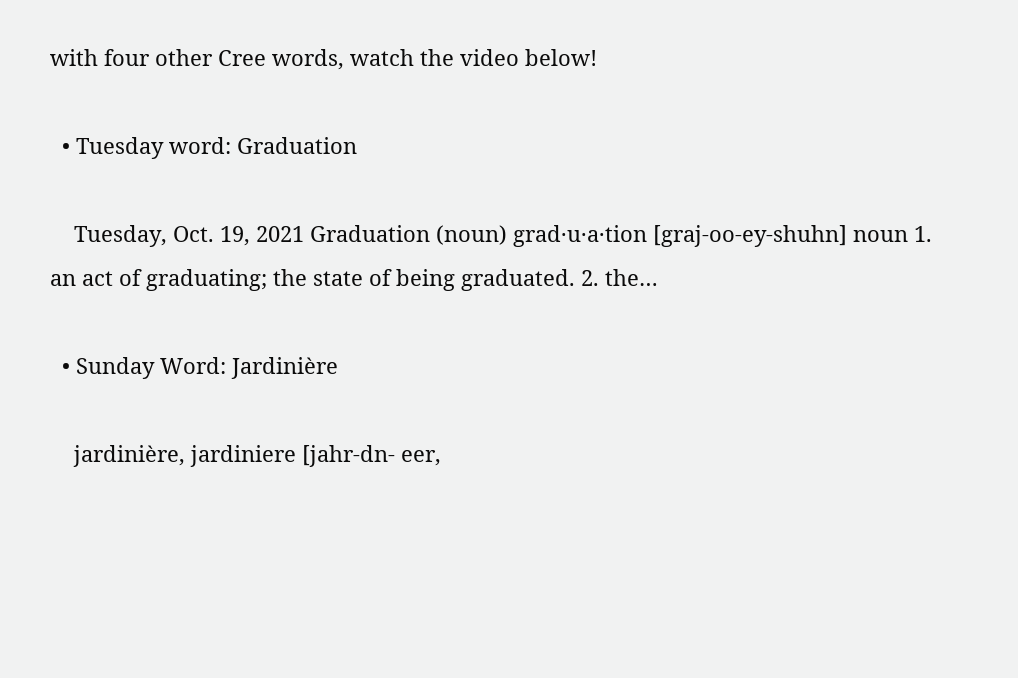with four other Cree words, watch the video below!

  • Tuesday word: Graduation

    Tuesday, Oct. 19, 2021 Graduation (noun) grad·u·a·tion [graj-oo-ey-shuhn] noun 1. an act of graduating; the state of being graduated. 2. the…

  • Sunday Word: Jardinière

    jardinière, jardiniere [jahr-dn- eer,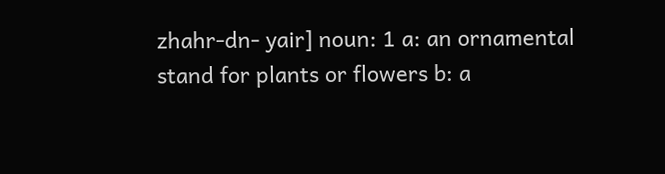zhahr-dn- yair] noun: 1 a: an ornamental stand for plants or flowers b: a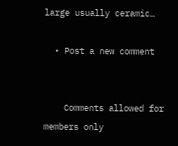large usually ceramic…

  • Post a new comment


    Comments allowed for members only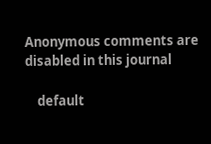Anonymous comments are disabled in this journal

    default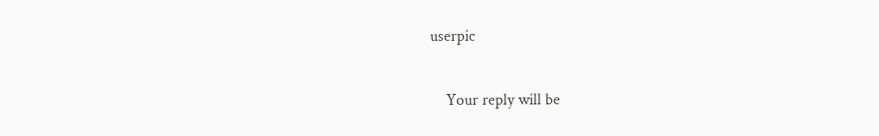userpic

    Your reply will be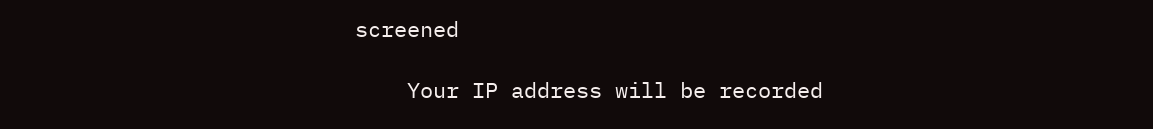screened

    Your IP address will be recorded